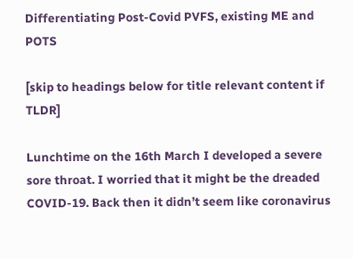Differentiating Post-Covid PVFS, existing ME and POTS

[skip to headings below for title relevant content if TLDR]

Lunchtime on the 16th March I developed a severe sore throat. I worried that it might be the dreaded COVID-19. Back then it didn’t seem like coronavirus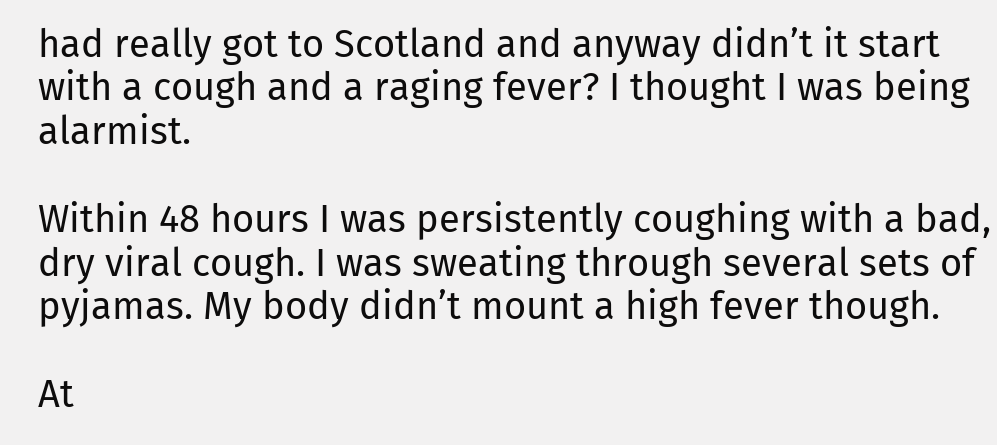had really got to Scotland and anyway didn’t it start with a cough and a raging fever? I thought I was being alarmist.

Within 48 hours I was persistently coughing with a bad, dry viral cough. I was sweating through several sets of pyjamas. My body didn’t mount a high fever though.

At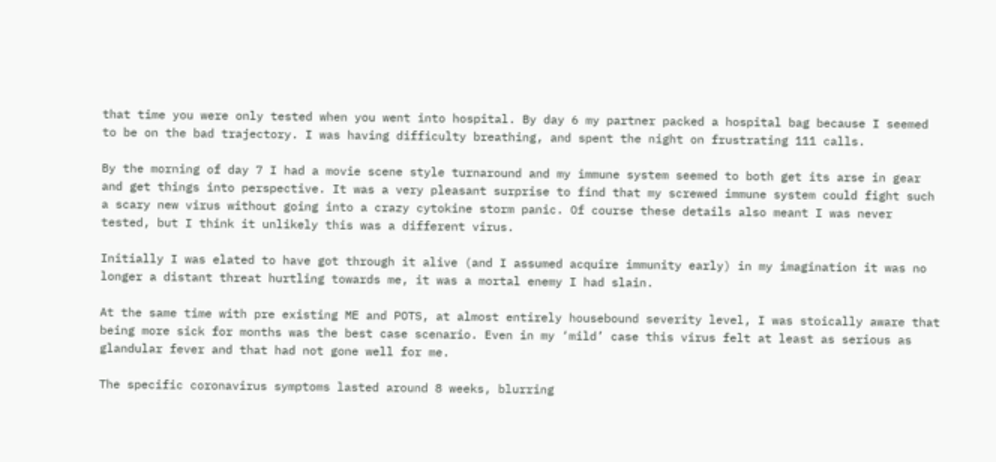that time you were only tested when you went into hospital. By day 6 my partner packed a hospital bag because I seemed to be on the bad trajectory. I was having difficulty breathing, and spent the night on frustrating 111 calls.

By the morning of day 7 I had a movie scene style turnaround and my immune system seemed to both get its arse in gear and get things into perspective. It was a very pleasant surprise to find that my screwed immune system could fight such a scary new virus without going into a crazy cytokine storm panic. Of course these details also meant I was never tested, but I think it unlikely this was a different virus.

Initially I was elated to have got through it alive (and I assumed acquire immunity early) in my imagination it was no longer a distant threat hurtling towards me, it was a mortal enemy I had slain.

At the same time with pre existing ME and POTS, at almost entirely housebound severity level, I was stoically aware that being more sick for months was the best case scenario. Even in my ‘mild’ case this virus felt at least as serious as glandular fever and that had not gone well for me.

The specific coronavirus symptoms lasted around 8 weeks, blurring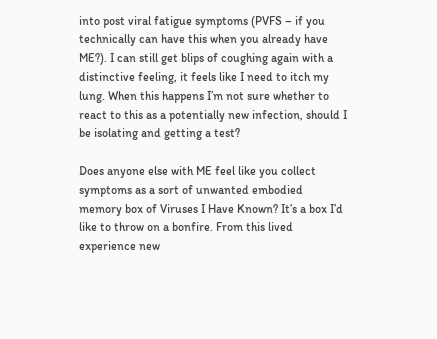into post viral fatigue symptoms (PVFS – if you technically can have this when you already have ME?). I can still get blips of coughing again with a distinctive feeling, it feels like I need to itch my lung. When this happens I’m not sure whether to react to this as a potentially new infection, should I be isolating and getting a test?

Does anyone else with ME feel like you collect symptoms as a sort of unwanted embodied memory box of Viruses I Have Known? It’s a box I’d like to throw on a bonfire. From this lived experience new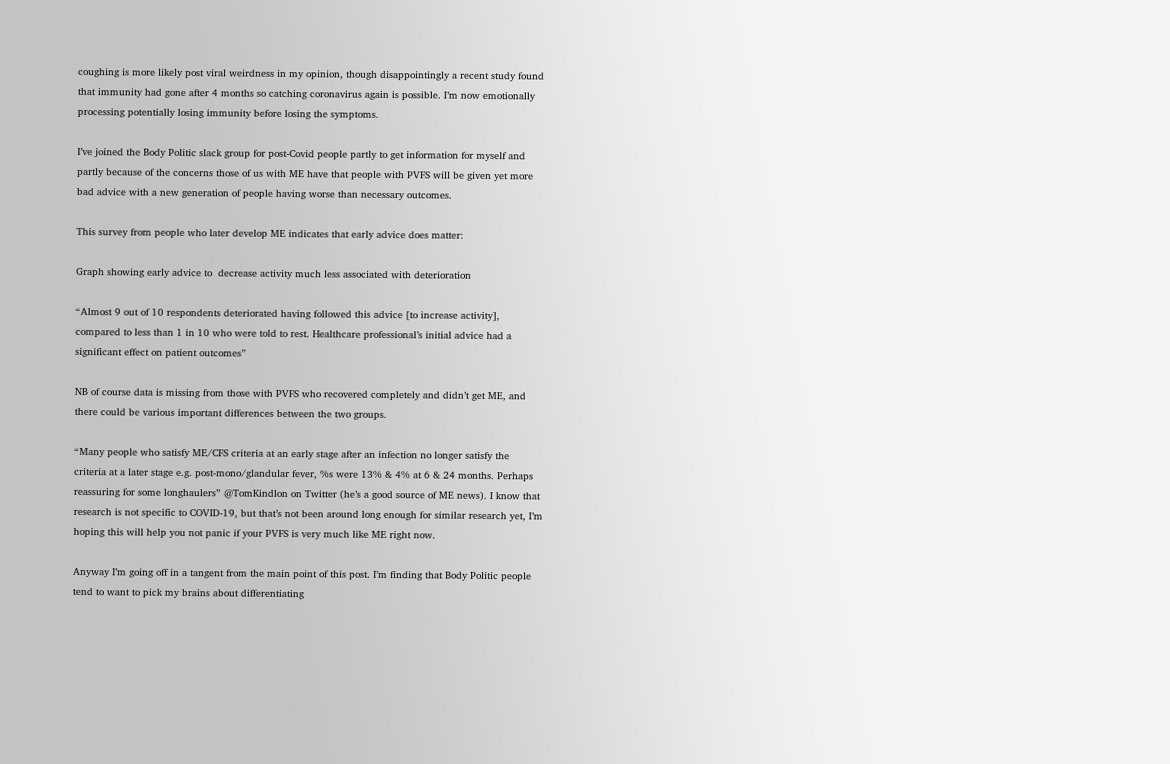coughing is more likely post viral weirdness in my opinion, though disappointingly a recent study found that immunity had gone after 4 months so catching coronavirus again is possible. I’m now emotionally processing potentially losing immunity before losing the symptoms.

I’ve joined the Body Politic slack group for post-Covid people partly to get information for myself and partly because of the concerns those of us with ME have that people with PVFS will be given yet more bad advice with a new generation of people having worse than necessary outcomes.

This survey from people who later develop ME indicates that early advice does matter:

Graph showing early advice to  decrease activity much less associated with deterioration

“Almost 9 out of 10 respondents deteriorated having followed this advice [to increase activity], compared to less than 1 in 10 who were told to rest. Healthcare professional’s initial advice had a significant effect on patient outcomes”

NB of course data is missing from those with PVFS who recovered completely and didn’t get ME, and there could be various important differences between the two groups.

“Many people who satisfy ME/CFS criteria at an early stage after an infection no longer satisfy the criteria at a later stage e.g. post-mono/glandular fever, %s were 13% & 4% at 6 & 24 months. Perhaps reassuring for some longhaulers” @TomKindlon on Twitter (he’s a good source of ME news). I know that research is not specific to COVID-19, but that’s not been around long enough for similar research yet, I’m hoping this will help you not panic if your PVFS is very much like ME right now.

Anyway I’m going off in a tangent from the main point of this post. I’m finding that Body Politic people tend to want to pick my brains about differentiating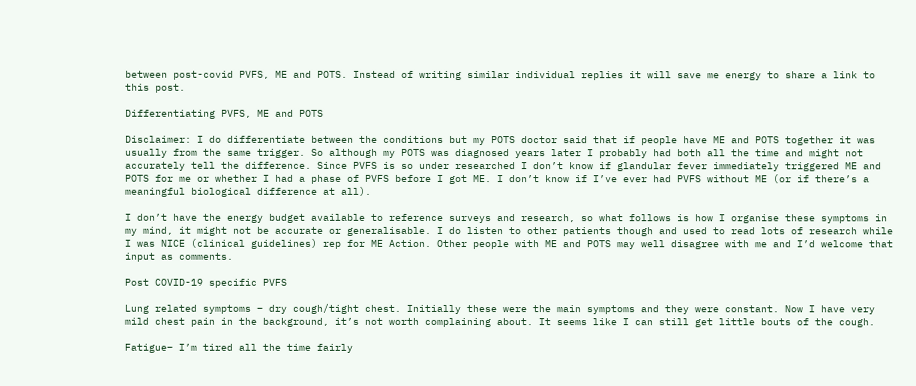between post-covid PVFS, ME and POTS. Instead of writing similar individual replies it will save me energy to share a link to this post.

Differentiating PVFS, ME and POTS

Disclaimer: I do differentiate between the conditions but my POTS doctor said that if people have ME and POTS together it was usually from the same trigger. So although my POTS was diagnosed years later I probably had both all the time and might not accurately tell the difference. Since PVFS is so under researched I don’t know if glandular fever immediately triggered ME and POTS for me or whether I had a phase of PVFS before I got ME. I don’t know if I’ve ever had PVFS without ME (or if there’s a meaningful biological difference at all).

I don’t have the energy budget available to reference surveys and research, so what follows is how I organise these symptoms in my mind, it might not be accurate or generalisable. I do listen to other patients though and used to read lots of research while I was NICE (clinical guidelines) rep for ME Action. Other people with ME and POTS may well disagree with me and I’d welcome that input as comments.

Post COVID-19 specific PVFS

Lung related symptoms – dry cough/tight chest. Initially these were the main symptoms and they were constant. Now I have very mild chest pain in the background, it’s not worth complaining about. It seems like I can still get little bouts of the cough.

Fatigue– I’m tired all the time fairly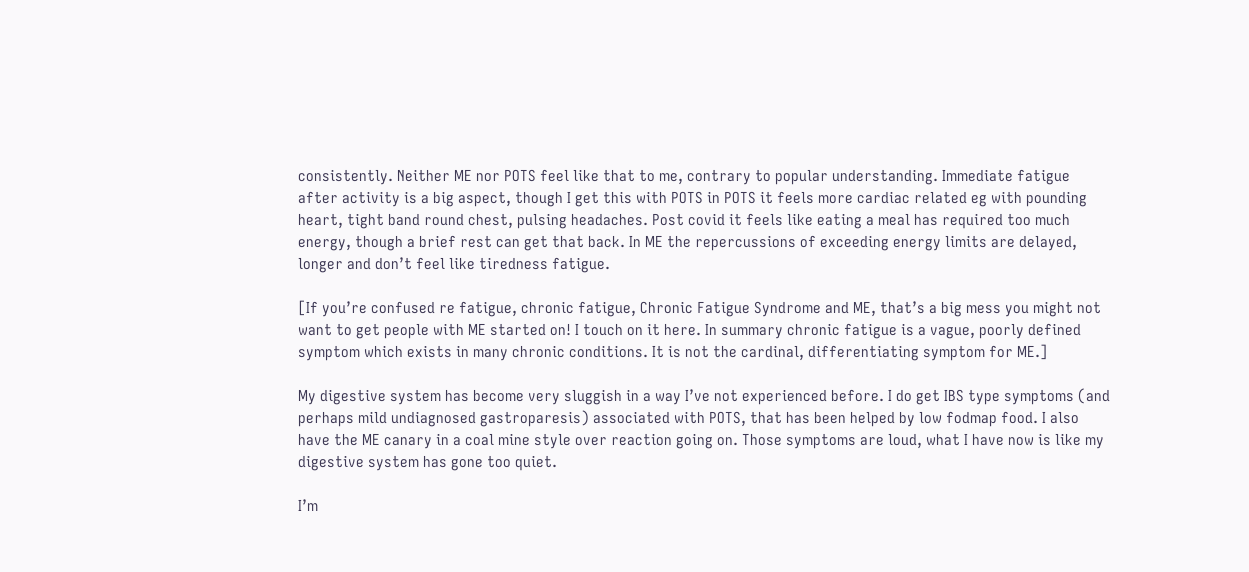consistently. Neither ME nor POTS feel like that to me, contrary to popular understanding. Immediate fatigue after activity is a big aspect, though I get this with POTS in POTS it feels more cardiac related eg with pounding heart, tight band round chest, pulsing headaches. Post covid it feels like eating a meal has required too much energy, though a brief rest can get that back. In ME the repercussions of exceeding energy limits are delayed, longer and don’t feel like tiredness fatigue.

[If you’re confused re fatigue, chronic fatigue, Chronic Fatigue Syndrome and ME, that’s a big mess you might not want to get people with ME started on! I touch on it here. In summary chronic fatigue is a vague, poorly defined symptom which exists in many chronic conditions. It is not the cardinal, differentiating symptom for ME.]

My digestive system has become very sluggish in a way I’ve not experienced before. I do get IBS type symptoms (and perhaps mild undiagnosed gastroparesis) associated with POTS, that has been helped by low fodmap food. I also have the ME canary in a coal mine style over reaction going on. Those symptoms are loud, what I have now is like my digestive system has gone too quiet.

I’m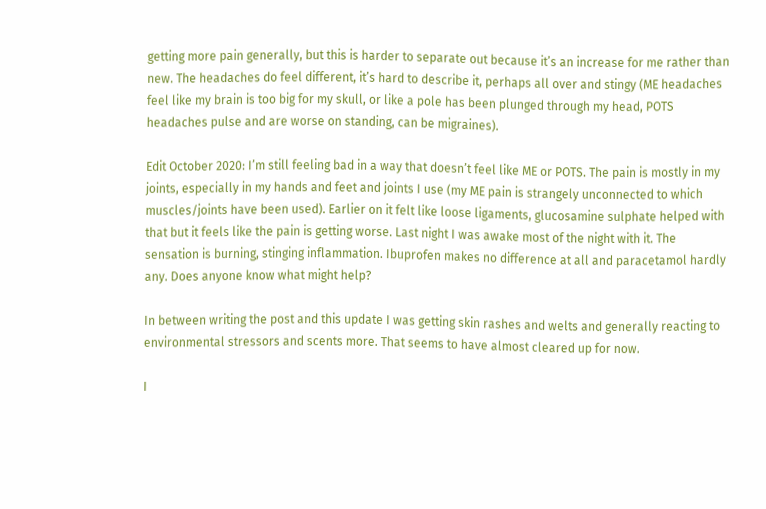getting more pain generally, but this is harder to separate out because it’s an increase for me rather than new. The headaches do feel different, it’s hard to describe it, perhaps all over and stingy (ME headaches feel like my brain is too big for my skull, or like a pole has been plunged through my head, POTS headaches pulse and are worse on standing, can be migraines).

Edit October 2020: I’m still feeling bad in a way that doesn’t feel like ME or POTS. The pain is mostly in my joints, especially in my hands and feet and joints I use (my ME pain is strangely unconnected to which muscles/joints have been used). Earlier on it felt like loose ligaments, glucosamine sulphate helped with that but it feels like the pain is getting worse. Last night I was awake most of the night with it. The sensation is burning, stinging inflammation. Ibuprofen makes no difference at all and paracetamol hardly any. Does anyone know what might help?

In between writing the post and this update I was getting skin rashes and welts and generally reacting to environmental stressors and scents more. That seems to have almost cleared up for now.

I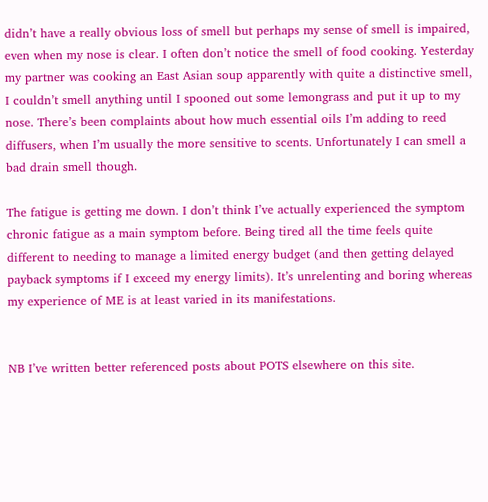didn’t have a really obvious loss of smell but perhaps my sense of smell is impaired, even when my nose is clear. I often don’t notice the smell of food cooking. Yesterday my partner was cooking an East Asian soup apparently with quite a distinctive smell, I couldn’t smell anything until I spooned out some lemongrass and put it up to my nose. There’s been complaints about how much essential oils I’m adding to reed diffusers, when I’m usually the more sensitive to scents. Unfortunately I can smell a bad drain smell though.

The fatigue is getting me down. I don’t think I’ve actually experienced the symptom chronic fatigue as a main symptom before. Being tired all the time feels quite different to needing to manage a limited energy budget (and then getting delayed payback symptoms if I exceed my energy limits). It’s unrelenting and boring whereas my experience of ME is at least varied in its manifestations.


NB I’ve written better referenced posts about POTS elsewhere on this site.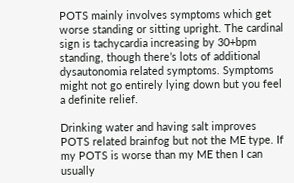POTS mainly involves symptoms which get worse standing or sitting upright. The cardinal sign is tachycardia increasing by 30+bpm standing, though there’s lots of additional dysautonomia related symptoms. Symptoms might not go entirely lying down but you feel a definite relief.

Drinking water and having salt improves POTS related brainfog but not the ME type. If my POTS is worse than my ME then I can usually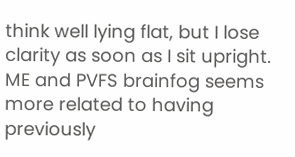think well lying flat, but I lose clarity as soon as I sit upright. ME and PVFS brainfog seems more related to having previously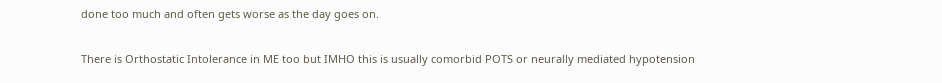done too much and often gets worse as the day goes on.

There is Orthostatic Intolerance in ME too but IMHO this is usually comorbid POTS or neurally mediated hypotension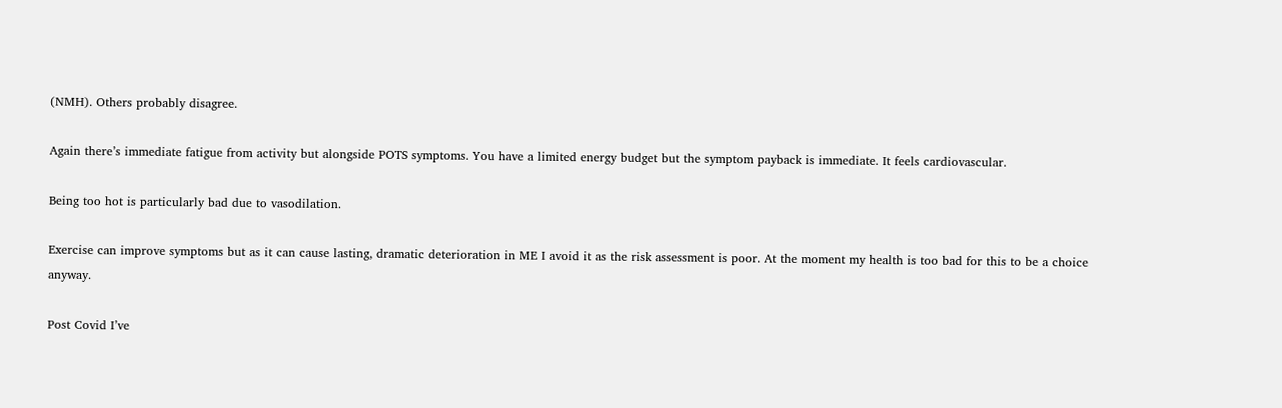(NMH). Others probably disagree.

Again there’s immediate fatigue from activity but alongside POTS symptoms. You have a limited energy budget but the symptom payback is immediate. It feels cardiovascular.

Being too hot is particularly bad due to vasodilation.

Exercise can improve symptoms but as it can cause lasting, dramatic deterioration in ME I avoid it as the risk assessment is poor. At the moment my health is too bad for this to be a choice anyway.

Post Covid I’ve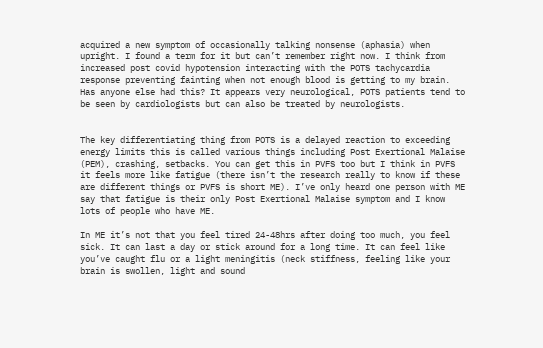acquired a new symptom of occasionally talking nonsense (aphasia) when upright. I found a term for it but can’t remember right now. I think from increased post covid hypotension interacting with the POTS tachycardia response preventing fainting when not enough blood is getting to my brain. Has anyone else had this? It appears very neurological, POTS patients tend to be seen by cardiologists but can also be treated by neurologists.


The key differentiating thing from POTS is a delayed reaction to exceeding energy limits this is called various things including Post Exertional Malaise (PEM), crashing, setbacks. You can get this in PVFS too but I think in PVFS it feels more like fatigue (there isn’t the research really to know if these are different things or PVFS is short ME). I’ve only heard one person with ME say that fatigue is their only Post Exertional Malaise symptom and I know lots of people who have ME.

In ME it’s not that you feel tired 24-48hrs after doing too much, you feel sick. It can last a day or stick around for a long time. It can feel like you’ve caught flu or a light meningitis (neck stiffness, feeling like your brain is swollen, light and sound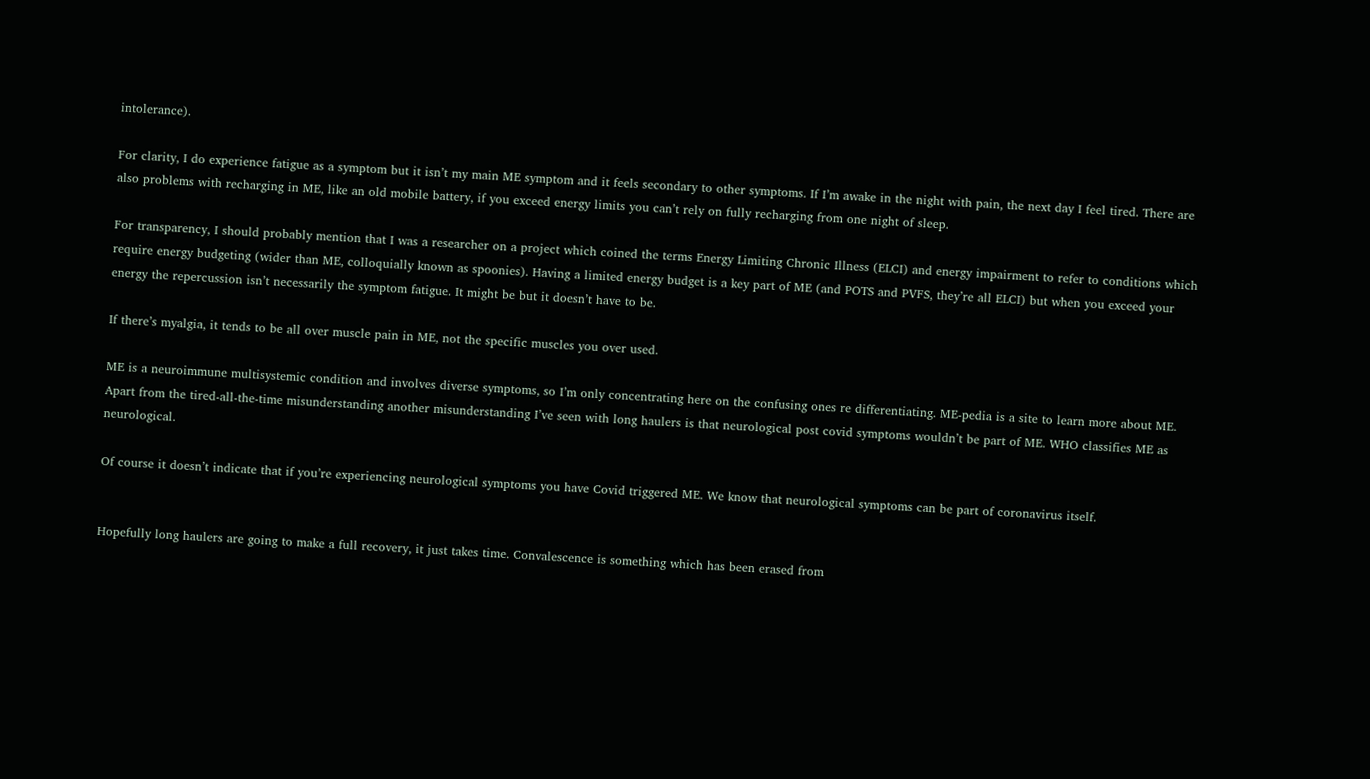intolerance).

For clarity, I do experience fatigue as a symptom but it isn’t my main ME symptom and it feels secondary to other symptoms. If I’m awake in the night with pain, the next day I feel tired. There are also problems with recharging in ME, like an old mobile battery, if you exceed energy limits you can’t rely on fully recharging from one night of sleep.

For transparency, I should probably mention that I was a researcher on a project which coined the terms Energy Limiting Chronic Illness (ELCI) and energy impairment to refer to conditions which require energy budgeting (wider than ME, colloquially known as spoonies). Having a limited energy budget is a key part of ME (and POTS and PVFS, they’re all ELCI) but when you exceed your energy the repercussion isn’t necessarily the symptom fatigue. It might be but it doesn’t have to be.

If there’s myalgia, it tends to be all over muscle pain in ME, not the specific muscles you over used.

ME is a neuroimmune multisystemic condition and involves diverse symptoms, so I’m only concentrating here on the confusing ones re differentiating. ME-pedia is a site to learn more about ME. Apart from the tired-all-the-time misunderstanding another misunderstanding I’ve seen with long haulers is that neurological post covid symptoms wouldn’t be part of ME. WHO classifies ME as neurological.

Of course it doesn’t indicate that if you’re experiencing neurological symptoms you have Covid triggered ME. We know that neurological symptoms can be part of coronavirus itself.


Hopefully long haulers are going to make a full recovery, it just takes time. Convalescence is something which has been erased from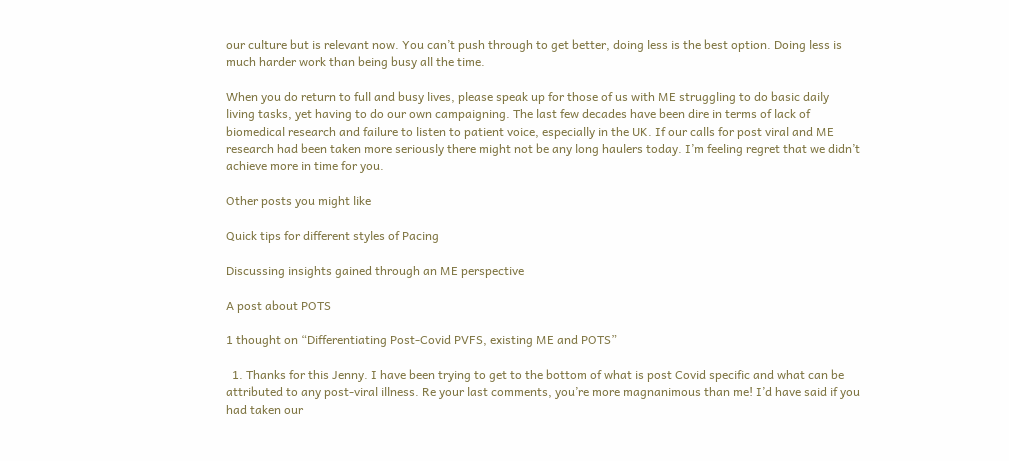our culture but is relevant now. You can’t push through to get better, doing less is the best option. Doing less is much harder work than being busy all the time.

When you do return to full and busy lives, please speak up for those of us with ME struggling to do basic daily living tasks, yet having to do our own campaigning. The last few decades have been dire in terms of lack of biomedical research and failure to listen to patient voice, especially in the UK. If our calls for post viral and ME research had been taken more seriously there might not be any long haulers today. I’m feeling regret that we didn’t achieve more in time for you.

Other posts you might like

Quick tips for different styles of Pacing

Discussing insights gained through an ME perspective

A post about POTS

1 thought on “Differentiating Post-Covid PVFS, existing ME and POTS”

  1. Thanks for this Jenny. I have been trying to get to the bottom of what is post Covid specific and what can be attributed to any post-viral illness. Re your last comments, you’re more magnanimous than me! I’d have said if you had taken our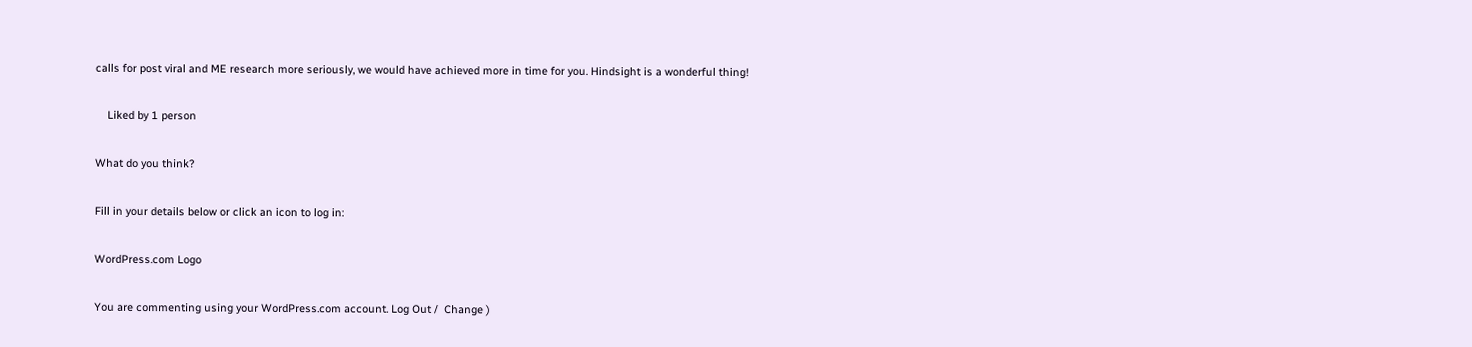calls for post viral and ME research more seriously, we would have achieved more in time for you. Hindsight is a wonderful thing!

    Liked by 1 person

What do you think?

Fill in your details below or click an icon to log in:

WordPress.com Logo

You are commenting using your WordPress.com account. Log Out /  Change )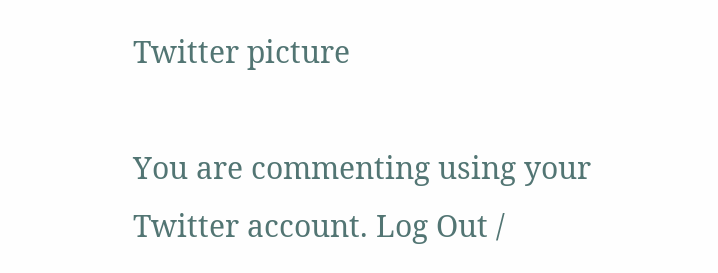Twitter picture

You are commenting using your Twitter account. Log Out /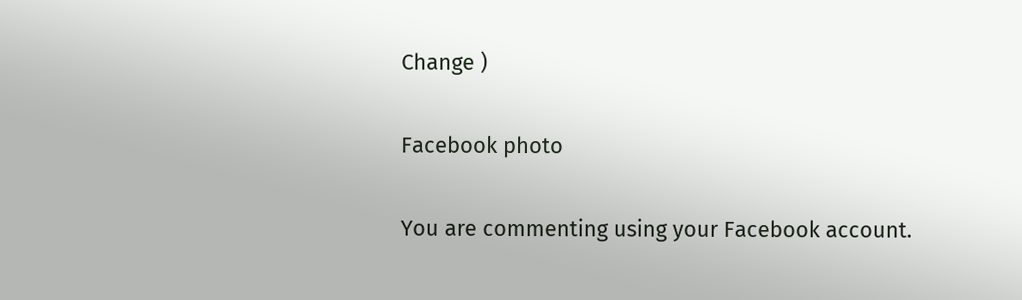Change )

Facebook photo

You are commenting using your Facebook account.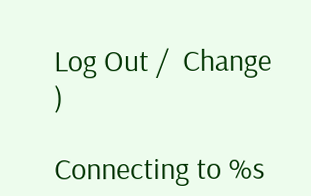Log Out /  Change )

Connecting to %s